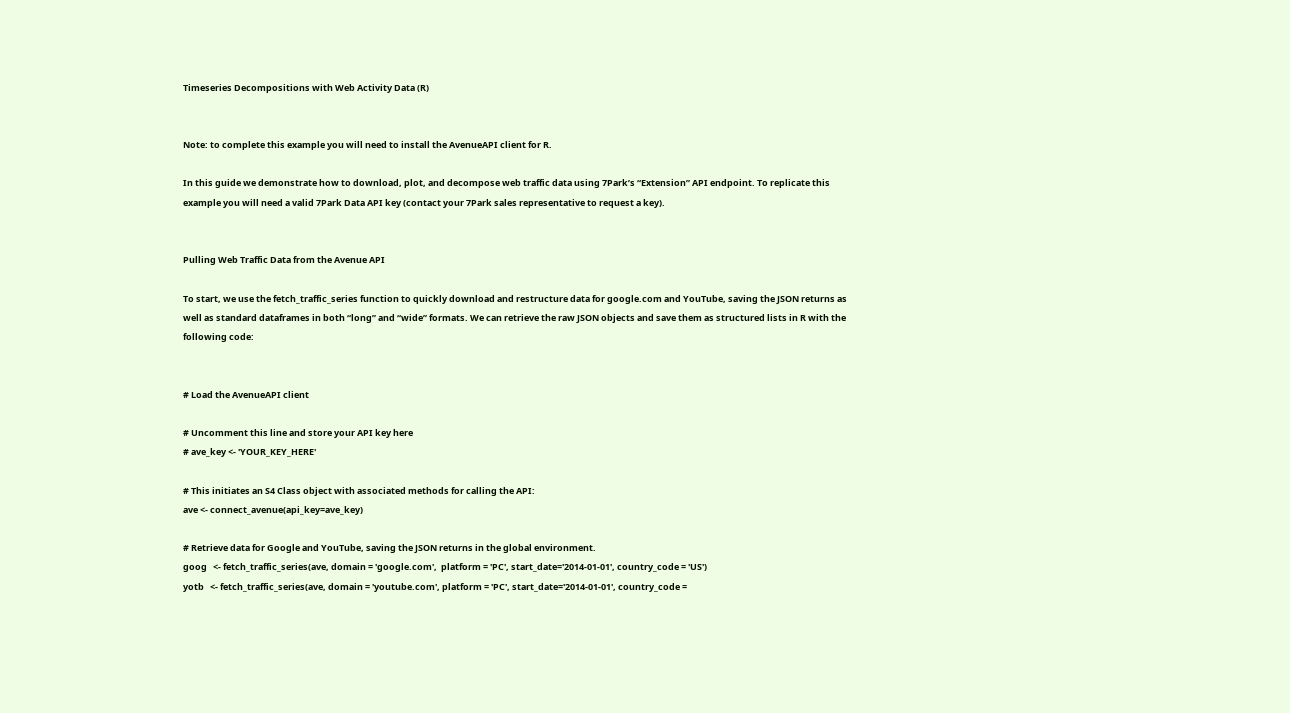Timeseries Decompositions with Web Activity Data (R)


Note: to complete this example you will need to install the AvenueAPI client for R.

In this guide we demonstrate how to download, plot, and decompose web traffic data using 7Park’s “Extension” API endpoint. To replicate this example you will need a valid 7Park Data API key (contact your 7Park sales representative to request a key).


Pulling Web Traffic Data from the Avenue API

To start, we use the fetch_traffic_series function to quickly download and restructure data for google.com and YouTube, saving the JSON returns as well as standard dataframes in both “long” and “wide” formats. We can retrieve the raw JSON objects and save them as structured lists in R with the following code:


# Load the AvenueAPI client

# Uncomment this line and store your API key here
# ave_key <- 'YOUR_KEY_HERE'

# This initiates an S4 Class object with associated methods for calling the API:
ave <- connect_avenue(api_key=ave_key)

# Retrieve data for Google and YouTube, saving the JSON returns in the global environment.
goog   <- fetch_traffic_series(ave, domain = 'google.com',  platform = 'PC', start_date='2014-01-01', country_code = 'US')
yotb   <- fetch_traffic_series(ave, domain = 'youtube.com', platform = 'PC', start_date='2014-01-01', country_code =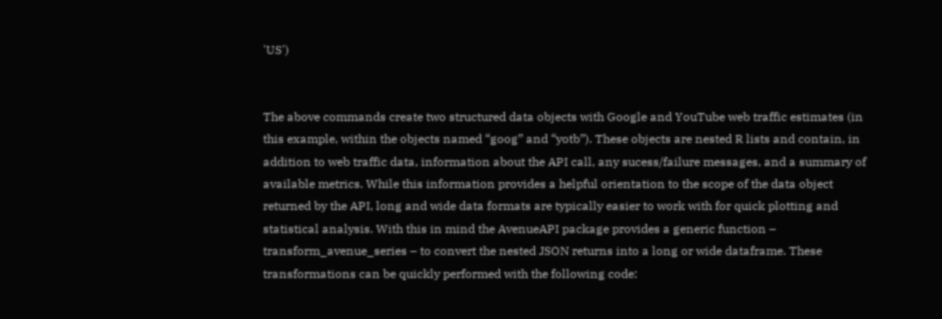'US')


The above commands create two structured data objects with Google and YouTube web traffic estimates (in this example, within the objects named “goog” and “yotb”). These objects are nested R lists and contain, in addition to web traffic data, information about the API call, any sucess/failure messages, and a summary of available metrics. While this information provides a helpful orientation to the scope of the data object returned by the API, long and wide data formats are typically easier to work with for quick plotting and statistical analysis. With this in mind the AvenueAPI package provides a generic function – transform_avenue_series – to convert the nested JSON returns into a long or wide dataframe. These transformations can be quickly performed with the following code: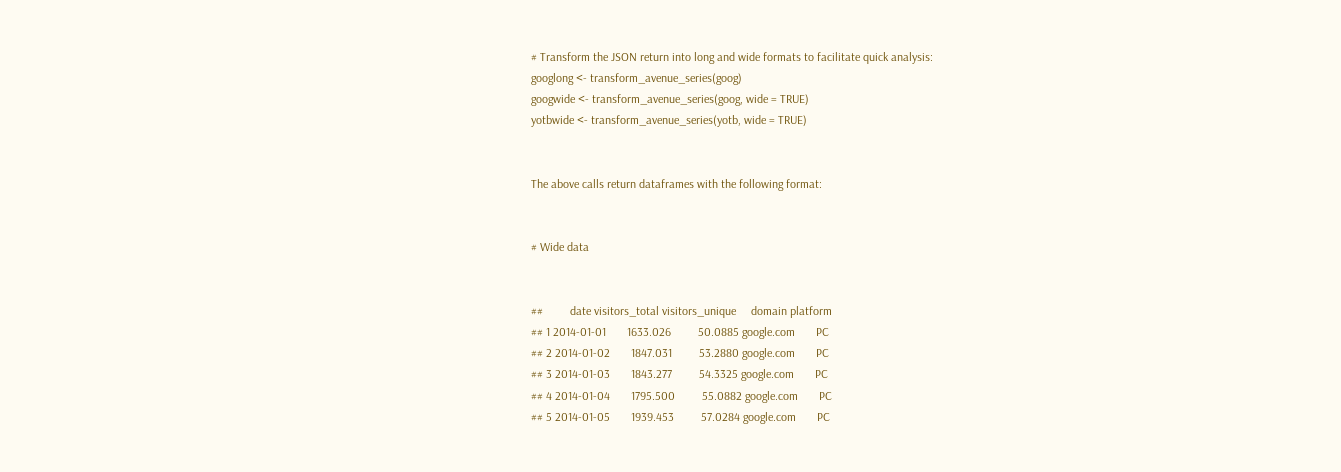# Transform the JSON return into long and wide formats to facilitate quick analysis:
googlong <- transform_avenue_series(goog)
googwide <- transform_avenue_series(goog, wide = TRUE)
yotbwide <- transform_avenue_series(yotb, wide = TRUE)


The above calls return dataframes with the following format:


# Wide data


##         date visitors_total visitors_unique     domain platform
## 1 2014-01-01       1633.026         50.0885 google.com       PC
## 2 2014-01-02       1847.031         53.2880 google.com       PC
## 3 2014-01-03       1843.277         54.3325 google.com       PC
## 4 2014-01-04       1795.500         55.0882 google.com       PC
## 5 2014-01-05       1939.453         57.0284 google.com       PC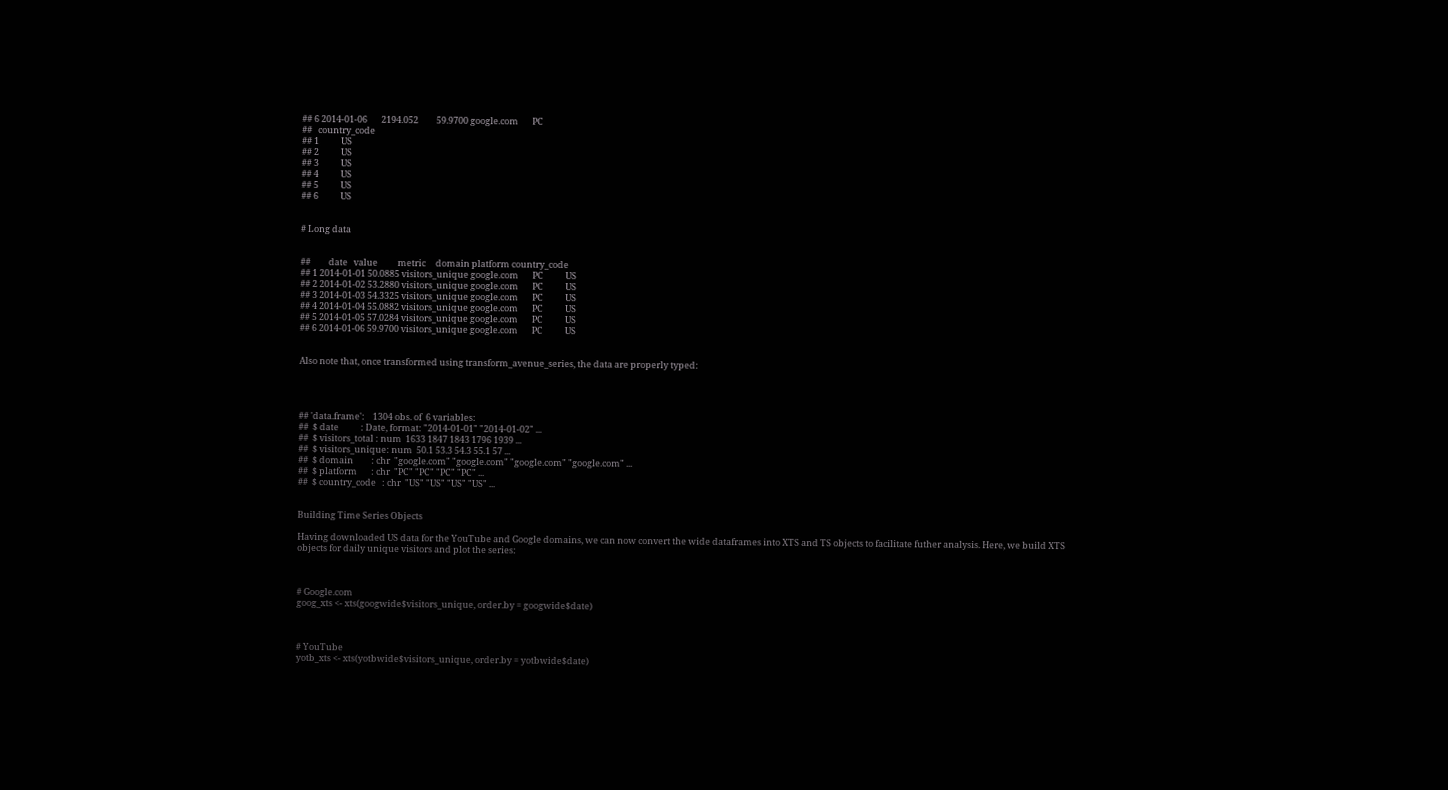## 6 2014-01-06       2194.052         59.9700 google.com       PC
##   country_code
## 1           US
## 2           US
## 3           US
## 4           US
## 5           US
## 6           US


# Long data


##         date   value          metric     domain platform country_code
## 1 2014-01-01 50.0885 visitors_unique google.com       PC           US
## 2 2014-01-02 53.2880 visitors_unique google.com       PC           US
## 3 2014-01-03 54.3325 visitors_unique google.com       PC           US
## 4 2014-01-04 55.0882 visitors_unique google.com       PC           US
## 5 2014-01-05 57.0284 visitors_unique google.com       PC           US
## 6 2014-01-06 59.9700 visitors_unique google.com       PC           US


Also note that, once transformed using transform_avenue_series, the data are properly typed:




## 'data.frame':    1304 obs. of  6 variables:
##  $ date           : Date, format: "2014-01-01" "2014-01-02" ...
##  $ visitors_total : num  1633 1847 1843 1796 1939 ...
##  $ visitors_unique: num  50.1 53.3 54.3 55.1 57 ...
##  $ domain         : chr  "google.com" "google.com" "google.com" "google.com" ...
##  $ platform       : chr  "PC" "PC" "PC" "PC" ...
##  $ country_code   : chr  "US" "US" "US" "US" ...


Building Time Series Objects

Having downloaded US data for the YouTube and Google domains, we can now convert the wide dataframes into XTS and TS objects to facilitate futher analysis. Here, we build XTS objects for daily unique visitors and plot the series:



# Google.com
goog_xts <- xts(googwide$visitors_unique, order.by = googwide$date)



# YouTube
yotb_xts <- xts(yotbwide$visitors_unique, order.by = yotbwide$date)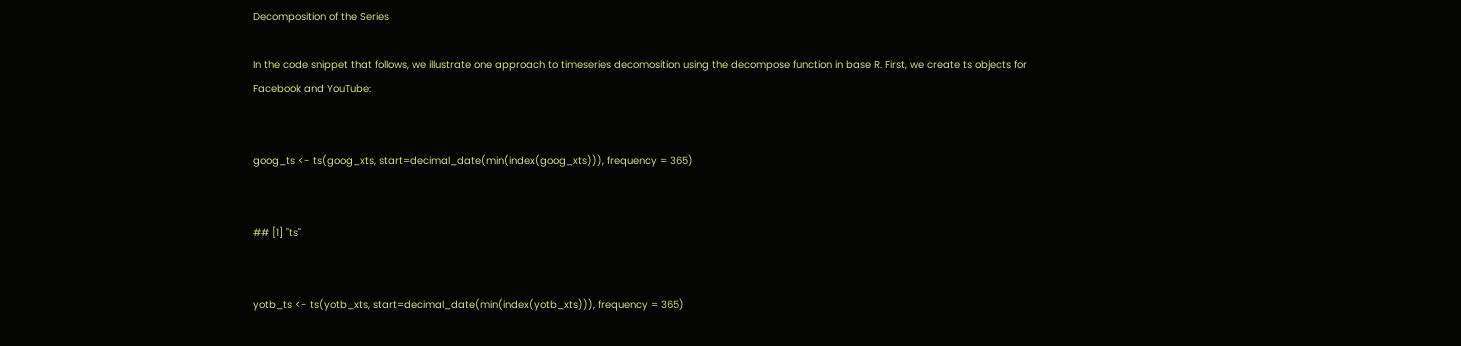Decomposition of the Series

In the code snippet that follows, we illustrate one approach to timeseries decomosition using the decompose function in base R. First, we create ts objects for Facebook and YouTube:


goog_ts <- ts(goog_xts, start=decimal_date(min(index(goog_xts))), frequency = 365)


## [1] "ts"


yotb_ts <- ts(yotb_xts, start=decimal_date(min(index(yotb_xts))), frequency = 365)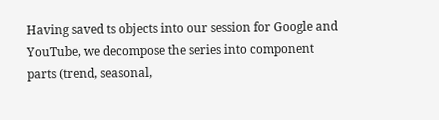Having saved ts objects into our session for Google and YouTube, we decompose the series into component parts (trend, seasonal,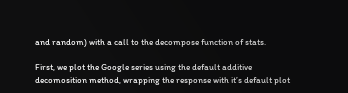and random) with a call to the decompose function of stats.

First, we plot the Google series using the default additive decomosition method, wrapping the response with it’s default plot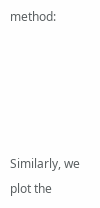method:





Similarly, we plot the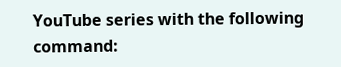YouTube series with the following command: